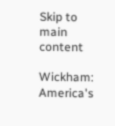Skip to main content

Wickham: America's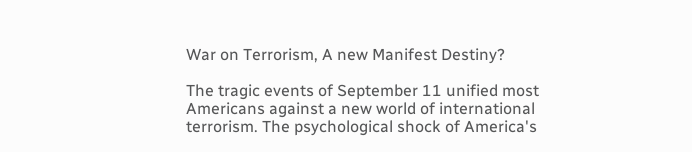War on Terrorism, A new Manifest Destiny?

The tragic events of September 11 unified most Americans against a new world of international terrorism. The psychological shock of America's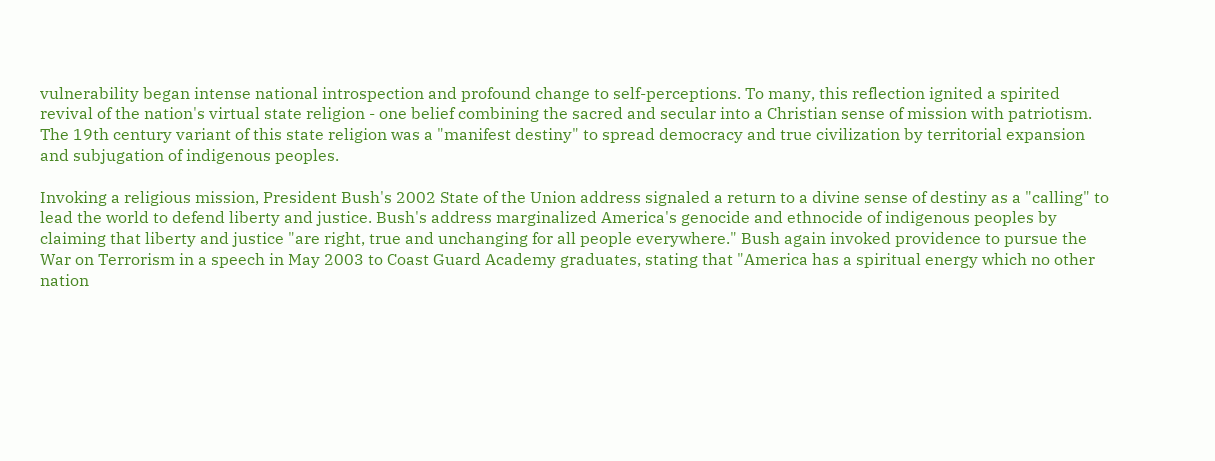vulnerability began intense national introspection and profound change to self-perceptions. To many, this reflection ignited a spirited revival of the nation's virtual state religion - one belief combining the sacred and secular into a Christian sense of mission with patriotism. The 19th century variant of this state religion was a "manifest destiny" to spread democracy and true civilization by territorial expansion and subjugation of indigenous peoples.

Invoking a religious mission, President Bush's 2002 State of the Union address signaled a return to a divine sense of destiny as a "calling" to lead the world to defend liberty and justice. Bush's address marginalized America's genocide and ethnocide of indigenous peoples by claiming that liberty and justice "are right, true and unchanging for all people everywhere." Bush again invoked providence to pursue the War on Terrorism in a speech in May 2003 to Coast Guard Academy graduates, stating that "America has a spiritual energy which no other nation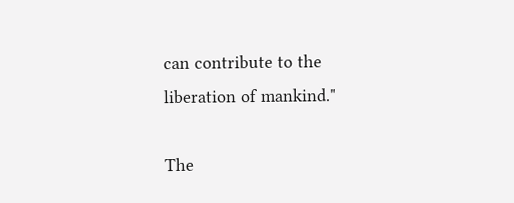can contribute to the liberation of mankind."

The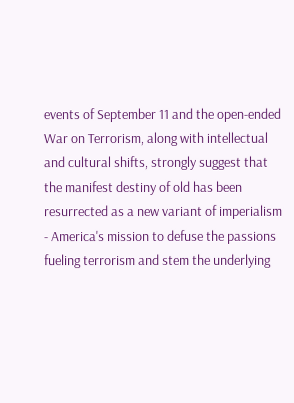events of September 11 and the open-ended War on Terrorism, along with intellectual and cultural shifts, strongly suggest that the manifest destiny of old has been resurrected as a new variant of imperialism - America's mission to defuse the passions fueling terrorism and stem the underlying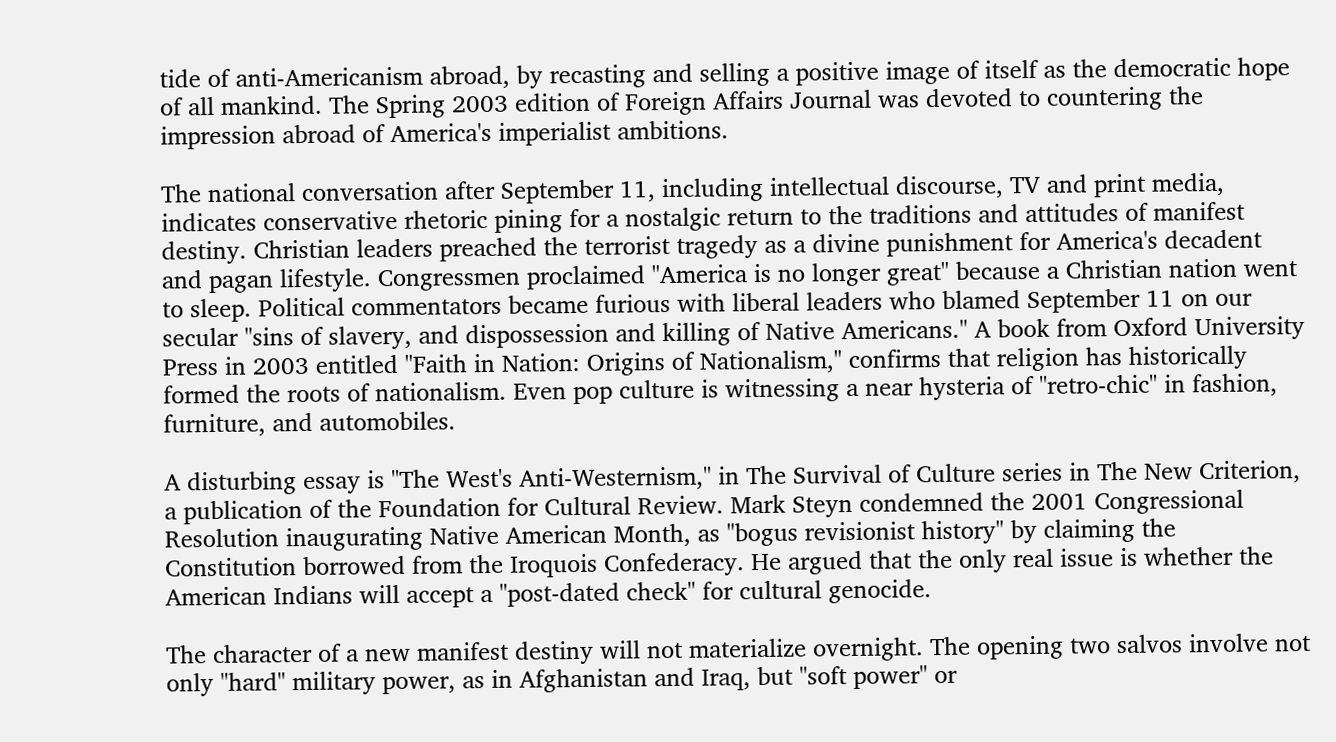tide of anti-Americanism abroad, by recasting and selling a positive image of itself as the democratic hope of all mankind. The Spring 2003 edition of Foreign Affairs Journal was devoted to countering the impression abroad of America's imperialist ambitions.

The national conversation after September 11, including intellectual discourse, TV and print media, indicates conservative rhetoric pining for a nostalgic return to the traditions and attitudes of manifest destiny. Christian leaders preached the terrorist tragedy as a divine punishment for America's decadent and pagan lifestyle. Congressmen proclaimed "America is no longer great" because a Christian nation went to sleep. Political commentators became furious with liberal leaders who blamed September 11 on our secular "sins of slavery, and dispossession and killing of Native Americans." A book from Oxford University Press in 2003 entitled "Faith in Nation: Origins of Nationalism," confirms that religion has historically formed the roots of nationalism. Even pop culture is witnessing a near hysteria of "retro-chic" in fashion, furniture, and automobiles.

A disturbing essay is "The West's Anti-Westernism," in The Survival of Culture series in The New Criterion, a publication of the Foundation for Cultural Review. Mark Steyn condemned the 2001 Congressional Resolution inaugurating Native American Month, as "bogus revisionist history" by claiming the Constitution borrowed from the Iroquois Confederacy. He argued that the only real issue is whether the American Indians will accept a "post-dated check" for cultural genocide.

The character of a new manifest destiny will not materialize overnight. The opening two salvos involve not only "hard" military power, as in Afghanistan and Iraq, but "soft power" or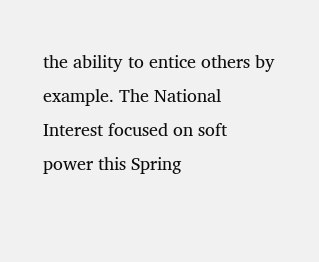the ability to entice others by example. The National Interest focused on soft power this Spring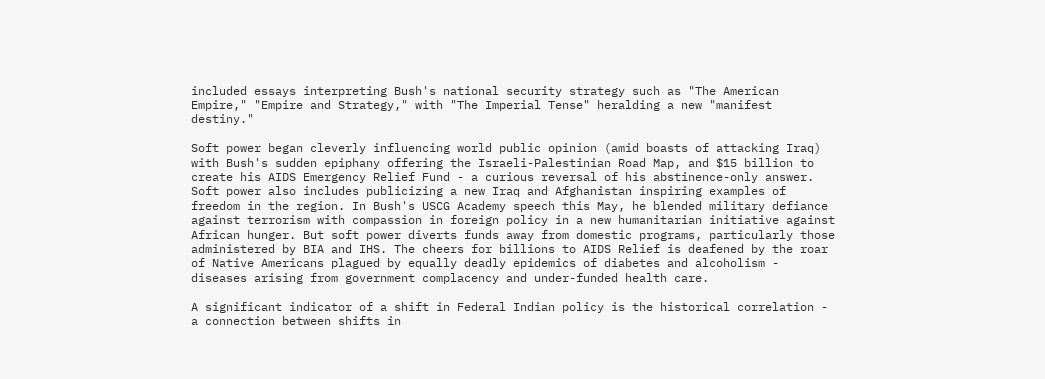included essays interpreting Bush's national security strategy such as "The American Empire," "Empire and Strategy," with "The Imperial Tense" heralding a new "manifest destiny."

Soft power began cleverly influencing world public opinion (amid boasts of attacking Iraq) with Bush's sudden epiphany offering the Israeli-Palestinian Road Map, and $15 billion to create his AIDS Emergency Relief Fund - a curious reversal of his abstinence-only answer. Soft power also includes publicizing a new Iraq and Afghanistan inspiring examples of freedom in the region. In Bush's USCG Academy speech this May, he blended military defiance against terrorism with compassion in foreign policy in a new humanitarian initiative against African hunger. But soft power diverts funds away from domestic programs, particularly those administered by BIA and IHS. The cheers for billions to AIDS Relief is deafened by the roar of Native Americans plagued by equally deadly epidemics of diabetes and alcoholism - diseases arising from government complacency and under-funded health care.

A significant indicator of a shift in Federal Indian policy is the historical correlation - a connection between shifts in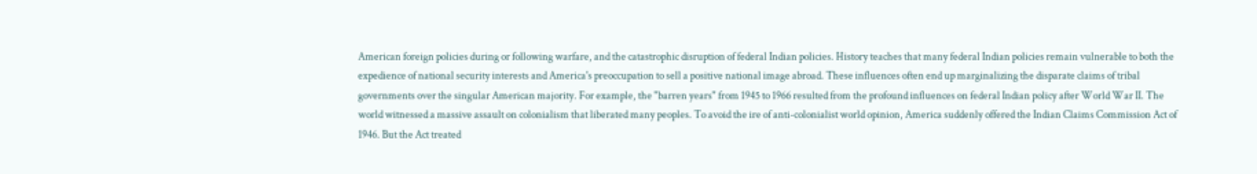American foreign policies during or following warfare, and the catastrophic disruption of federal Indian policies. History teaches that many federal Indian policies remain vulnerable to both the expedience of national security interests and America's preoccupation to sell a positive national image abroad. These influences often end up marginalizing the disparate claims of tribal governments over the singular American majority. For example, the "barren years" from 1945 to 1966 resulted from the profound influences on federal Indian policy after World War II. The world witnessed a massive assault on colonialism that liberated many peoples. To avoid the ire of anti-colonialist world opinion, America suddenly offered the Indian Claims Commission Act of 1946. But the Act treated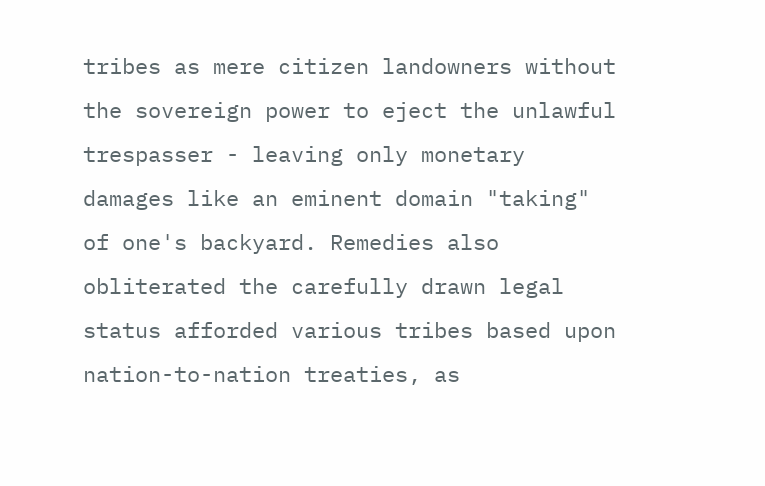tribes as mere citizen landowners without the sovereign power to eject the unlawful trespasser - leaving only monetary damages like an eminent domain "taking" of one's backyard. Remedies also obliterated the carefully drawn legal status afforded various tribes based upon nation-to-nation treaties, as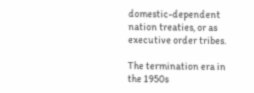domestic-dependent nation treaties, or as executive order tribes.

The termination era in the 1950s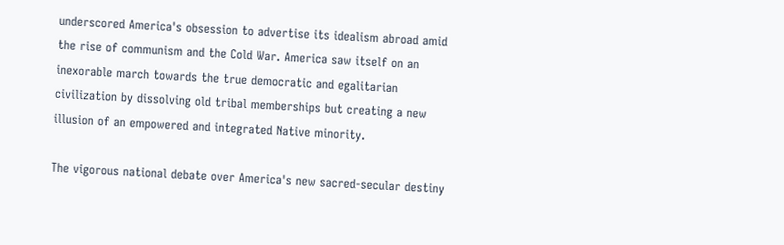underscored America's obsession to advertise its idealism abroad amid the rise of communism and the Cold War. America saw itself on an inexorable march towards the true democratic and egalitarian civilization by dissolving old tribal memberships but creating a new illusion of an empowered and integrated Native minority.

The vigorous national debate over America's new sacred-secular destiny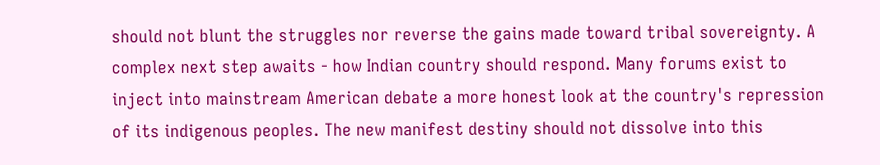should not blunt the struggles nor reverse the gains made toward tribal sovereignty. A complex next step awaits - how Indian country should respond. Many forums exist to inject into mainstream American debate a more honest look at the country's repression of its indigenous peoples. The new manifest destiny should not dissolve into this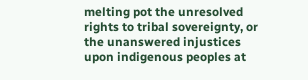melting pot the unresolved rights to tribal sovereignty, or the unanswered injustices upon indigenous peoples at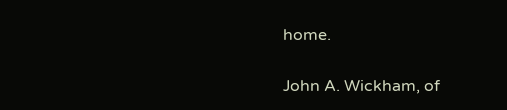home.

John A. Wickham, of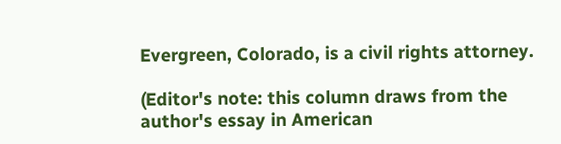Evergreen, Colorado, is a civil rights attorney.

(Editor's note: this column draws from the author's essay in American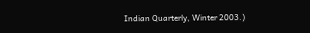Indian Quarterly, Winter 2003.)